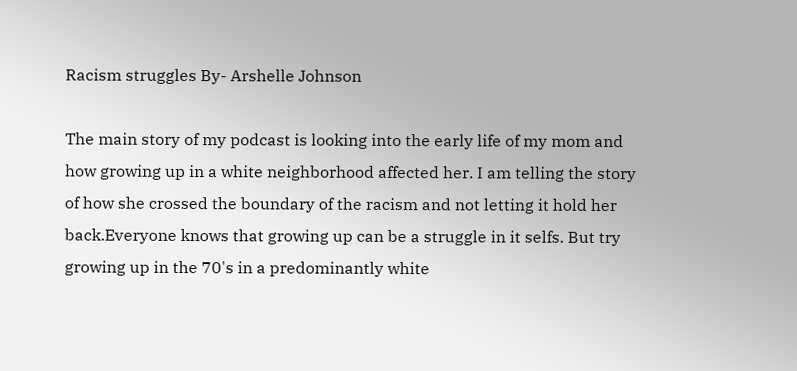Racism struggles By- Arshelle Johnson

The main story of my podcast is looking into the early life of my mom and how growing up in a white neighborhood affected her. I am telling the story of how she crossed the boundary of the racism and not letting it hold her back.Everyone knows that growing up can be a struggle in it selfs. But try growing up in the 70's in a predominantly white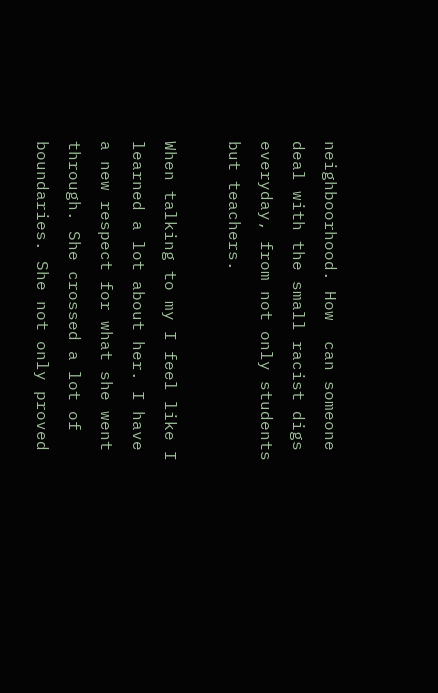neighboorhood. How  can someone deal with the small racist digs everyday, from not only students but teachers.

When talking to my I feel like I learned a lot about her. I have a new respect for what she went through. She crossed a lot of boundaries. She not only proved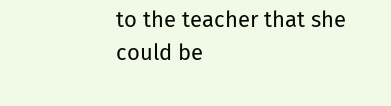to the teacher that she could be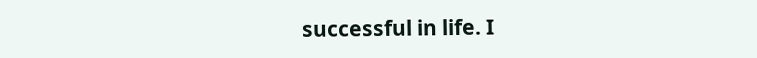successful in life. I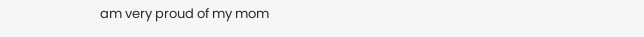am very proud of my mom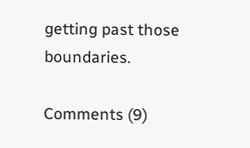getting past those boundaries.

Comments (9)